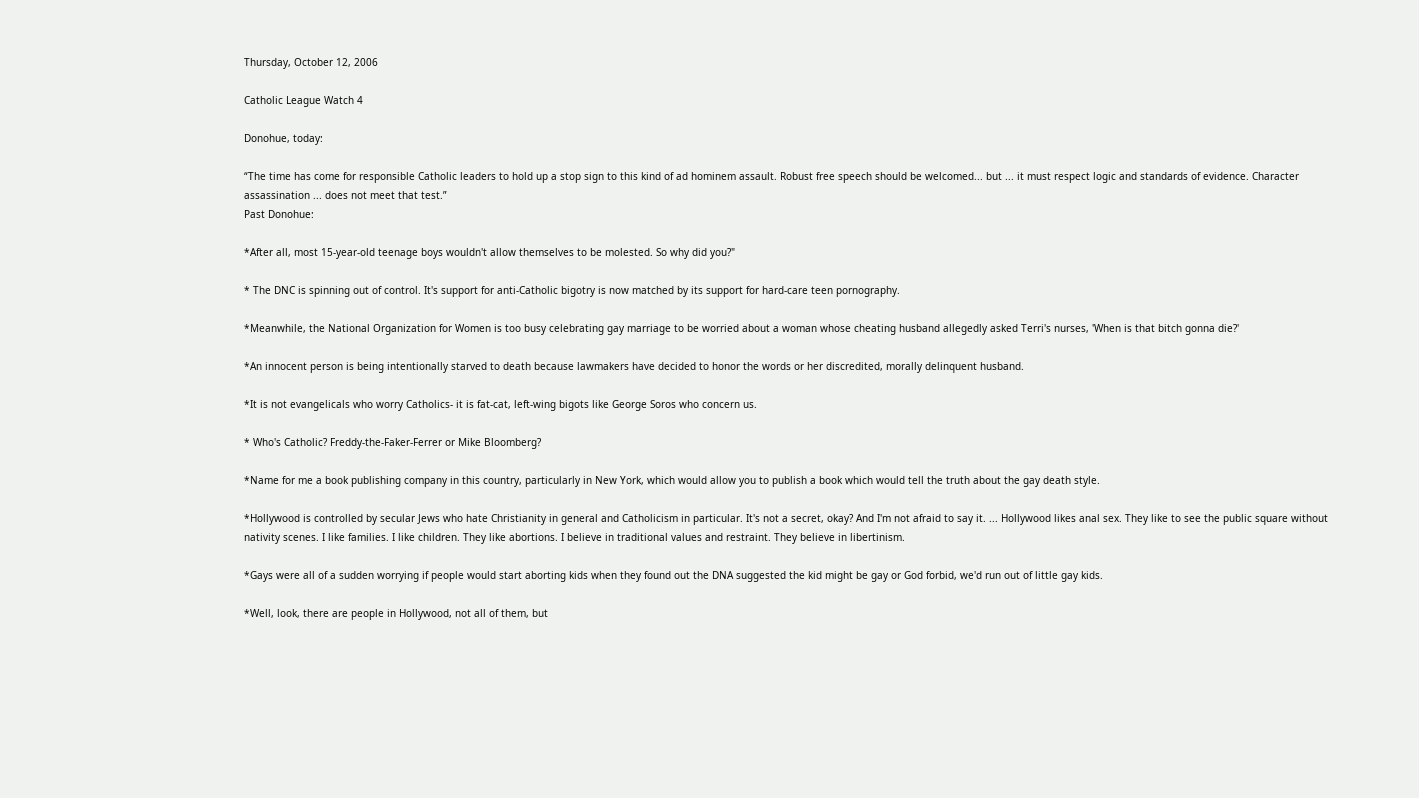Thursday, October 12, 2006

Catholic League Watch 4

Donohue, today:

“The time has come for responsible Catholic leaders to hold up a stop sign to this kind of ad hominem assault. Robust free speech should be welcomed... but ... it must respect logic and standards of evidence. Character assassination ... does not meet that test.”
Past Donohue:

*After all, most 15-year-old teenage boys wouldn't allow themselves to be molested. So why did you?"

* The DNC is spinning out of control. It's support for anti-Catholic bigotry is now matched by its support for hard-care teen pornography.

*Meanwhile, the National Organization for Women is too busy celebrating gay marriage to be worried about a woman whose cheating husband allegedly asked Terri's nurses, 'When is that bitch gonna die?'

*An innocent person is being intentionally starved to death because lawmakers have decided to honor the words or her discredited, morally delinquent husband.

*It is not evangelicals who worry Catholics- it is fat-cat, left-wing bigots like George Soros who concern us.

* Who's Catholic? Freddy-the-Faker-Ferrer or Mike Bloomberg?

*Name for me a book publishing company in this country, particularly in New York, which would allow you to publish a book which would tell the truth about the gay death style.

*Hollywood is controlled by secular Jews who hate Christianity in general and Catholicism in particular. It's not a secret, okay? And I'm not afraid to say it. ... Hollywood likes anal sex. They like to see the public square without nativity scenes. I like families. I like children. They like abortions. I believe in traditional values and restraint. They believe in libertinism.

*Gays were all of a sudden worrying if people would start aborting kids when they found out the DNA suggested the kid might be gay or God forbid, we'd run out of little gay kids.

*Well, look, there are people in Hollywood, not all of them, but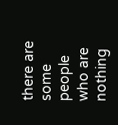there are some people who are nothing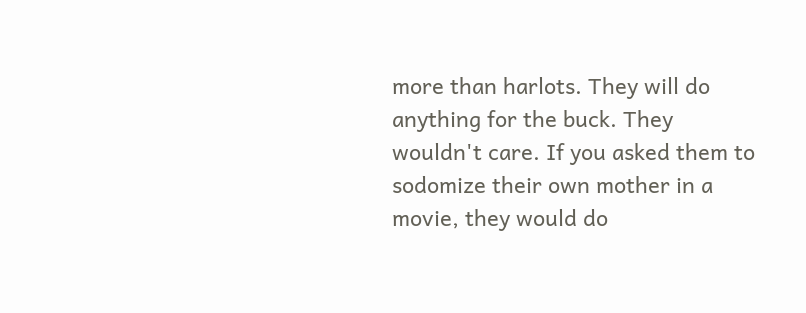more than harlots. They will do anything for the buck. They wouldn't care. If you asked them to sodomize their own mother in a movie, they would do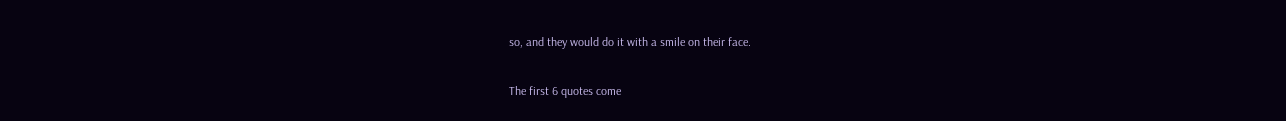so, and they would do it with a smile on their face.

The first 6 quotes come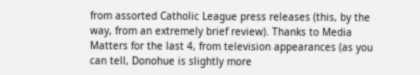from assorted Catholic League press releases (this, by the way, from an extremely brief review). Thanks to Media Matters for the last 4, from television appearances (as you can tell, Donohue is slightly more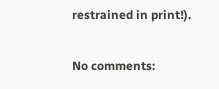restrained in print!).

No comments: